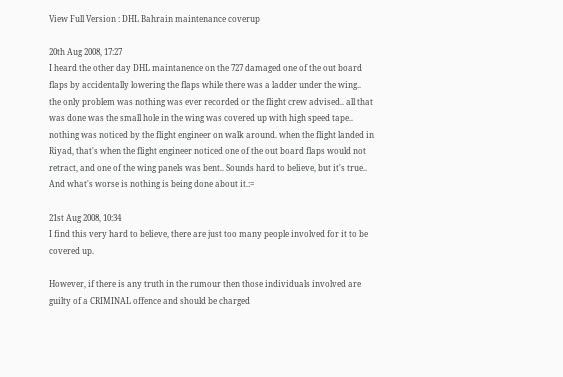View Full Version : DHL Bahrain maintenance coverup

20th Aug 2008, 17:27
I heard the other day DHL maintanence on the 727 damaged one of the out board flaps by accidentally lowering the flaps while there was a ladder under the wing.. the only problem was nothing was ever recorded or the flight crew advised.. all that was done was the small hole in the wing was covered up with high speed tape.. nothing was noticed by the flight engineer on walk around. when the flight landed in Riyad, that's when the flight engineer noticed one of the out board flaps would not retract, and one of the wing panels was bent.. Sounds hard to believe, but it's true.. And what's worse is nothing is being done about it.:=

21st Aug 2008, 10:34
I find this very hard to believe, there are just too many people involved for it to be covered up.

However, if there is any truth in the rumour then those individuals involved are guilty of a CRIMINAL offence and should be charged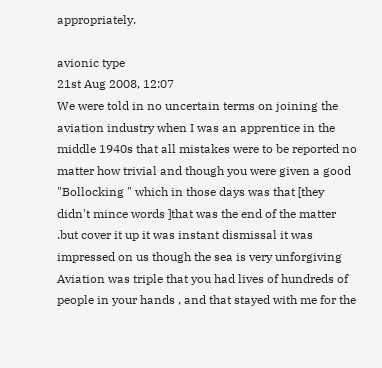appropriately.

avionic type
21st Aug 2008, 12:07
We were told in no uncertain terms on joining the aviation industry when I was an apprentice in the middle 1940s that all mistakes were to be reported no matter how trivial and though you were given a good "Bollocking " which in those days was that [they didn't mince words ]that was the end of the matter .but cover it up it was instant dismissal it was impressed on us though the sea is very unforgiving Aviation was triple that you had lives of hundreds of people in your hands , and that stayed with me for the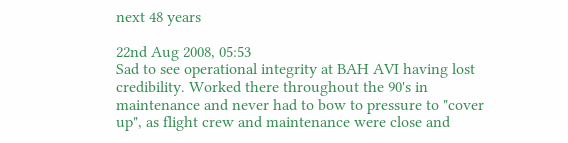next 48 years

22nd Aug 2008, 05:53
Sad to see operational integrity at BAH AVI having lost credibility. Worked there throughout the 90's in maintenance and never had to bow to pressure to "cover up", as flight crew and maintenance were close and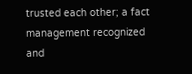trusted each other; a fact management recognized and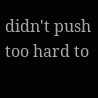didn't push too hard to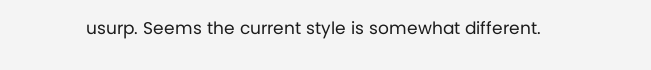usurp. Seems the current style is somewhat different.